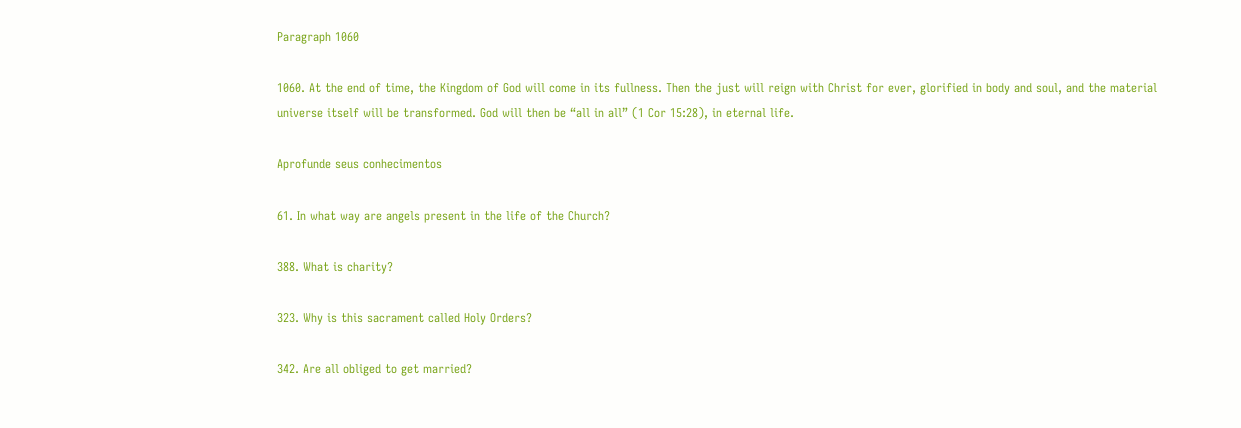Paragraph 1060

1060. At the end of time, the Kingdom of God will come in its fullness. Then the just will reign with Christ for ever, glorified in body and soul, and the material universe itself will be transformed. God will then be “all in all” (1 Cor 15:28), in eternal life.

Aprofunde seus conhecimentos

61. In what way are angels present in the life of the Church?

388. What is charity?

323. Why is this sacrament called Holy Orders?

342. Are all obliged to get married?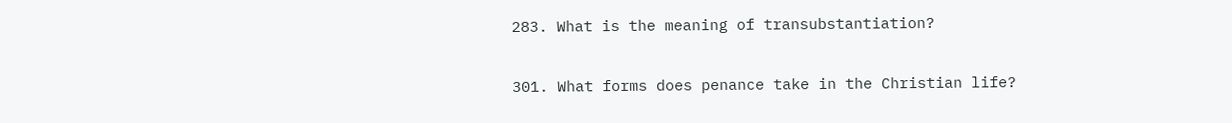283. What is the meaning of transubstantiation?

301. What forms does penance take in the Christian life?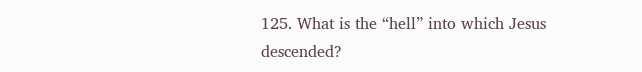125. What is the “hell” into which Jesus descended?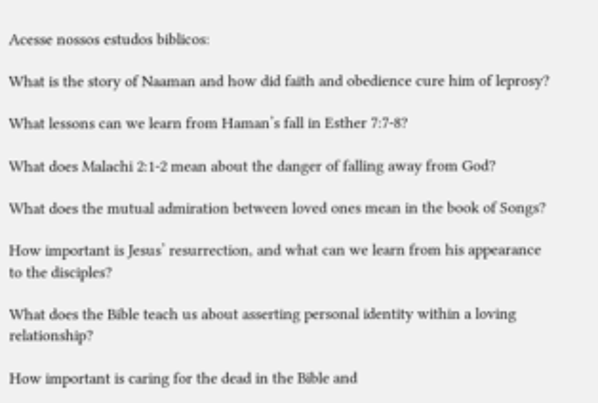Acesse nossos estudos biblicos:

What is the story of Naaman and how did faith and obedience cure him of leprosy?

What lessons can we learn from Haman’s fall in Esther 7:7-8?

What does Malachi 2:1-2 mean about the danger of falling away from God?

What does the mutual admiration between loved ones mean in the book of Songs?

How important is Jesus’ resurrection, and what can we learn from his appearance to the disciples?

What does the Bible teach us about asserting personal identity within a loving relationship?

How important is caring for the dead in the Bible and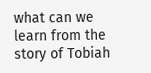what can we learn from the story of Tobiah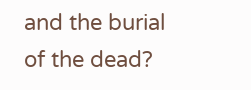and the burial of the dead?